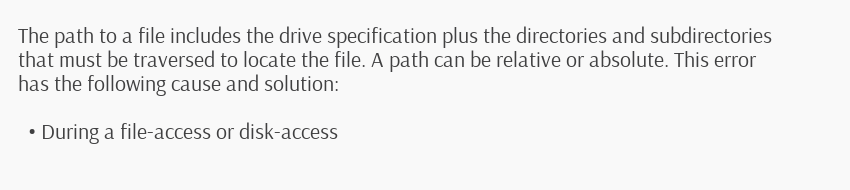The path to a file includes the drive specification plus the directories and subdirectories that must be traversed to locate the file. A path can be relative or absolute. This error has the following cause and solution:

  • During a file-access or disk-access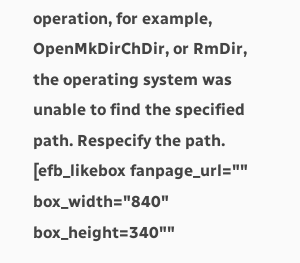operation, for example, OpenMkDirChDir, or RmDir, the operating system was unable to find the specified path. Respecify the path.
[efb_likebox fanpage_url="" box_width="840" box_height=340""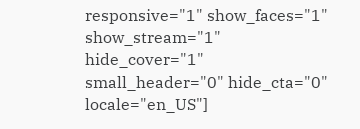responsive="1" show_faces="1" show_stream="1" hide_cover="1" small_header="0" hide_cta="0" locale="en_US"]